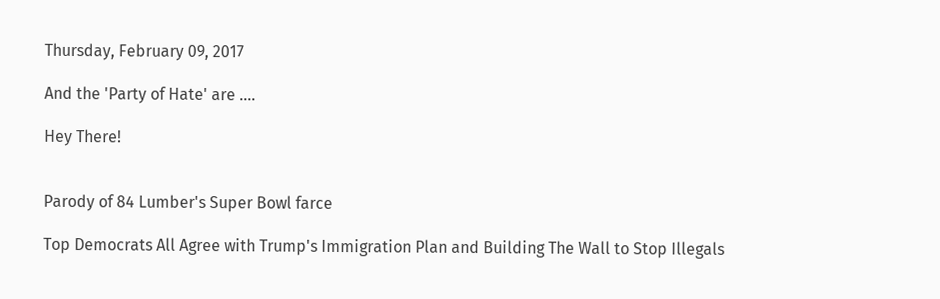Thursday, February 09, 2017

And the 'Party of Hate' are ....

Hey There!


Parody of 84 Lumber's Super Bowl farce

Top Democrats All Agree with Trump's Immigration Plan and Building The Wall to Stop Illegals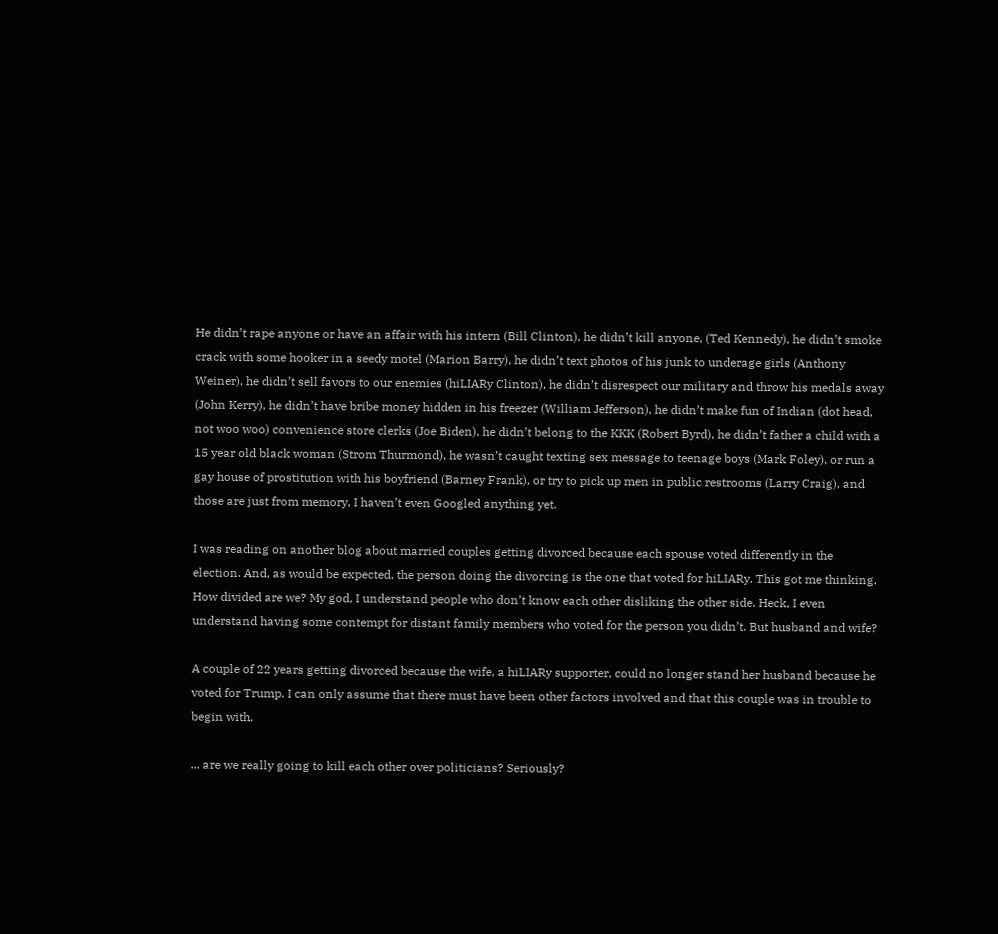He didn’t rape anyone or have an affair with his intern (Bill Clinton), he didn’t kill anyone, (Ted Kennedy), he didn’t smoke crack with some hooker in a seedy motel (Marion Barry), he didn’t text photos of his junk to underage girls (Anthony Weiner), he didn’t sell favors to our enemies (hiLIARy Clinton), he didn’t disrespect our military and throw his medals away (John Kerry), he didn’t have bribe money hidden in his freezer (William Jefferson), he didn’t make fun of Indian (dot head, not woo woo) convenience store clerks (Joe Biden), he didn’t belong to the KKK (Robert Byrd), he didn’t father a child with a 15 year old black woman (Strom Thurmond), he wasn’t caught texting sex message to teenage boys (Mark Foley), or run a gay house of prostitution with his boyfriend (Barney Frank), or try to pick up men in public restrooms (Larry Craig), and those are just from memory, I haven’t even Googled anything yet.

I was reading on another blog about married couples getting divorced because each spouse voted differently in the election. And, as would be expected, the person doing the divorcing is the one that voted for hiLIARy. This got me thinking. How divided are we? My god, I understand people who don’t know each other disliking the other side. Heck, I even understand having some contempt for distant family members who voted for the person you didn’t. But husband and wife?

A couple of 22 years getting divorced because the wife, a hiLIARy supporter, could no longer stand her husband because he voted for Trump. I can only assume that there must have been other factors involved and that this couple was in trouble to begin with.

... are we really going to kill each other over politicians? Seriously?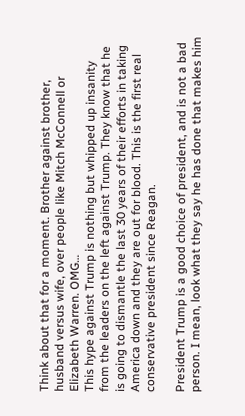Think about that for a moment. Brother against brother, husband versus wife, over people like Mitch McConnell or Elizabeth Warren. OMG…
This hype against Trump is nothing but whipped up insanity from the leaders on the left against Trump. They know that he is going to dismantle the last 30 years of their efforts in taking America down and they are out for blood. This is the first real conservative president since Reagan.

President Trump is a good choice of president, and is not a bad person. I mean, look what they say he has done that makes him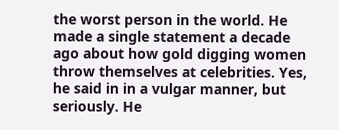the worst person in the world. He made a single statement a decade ago about how gold digging women throw themselves at celebrities. Yes, he said in in a vulgar manner, but seriously. He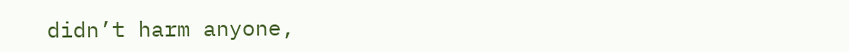didn’t harm anyone,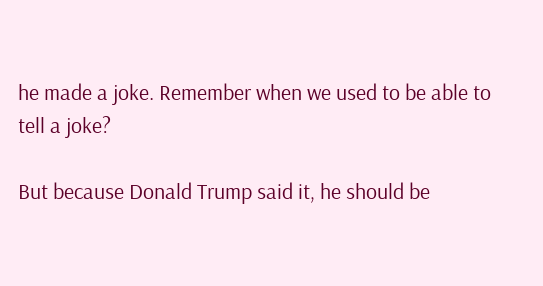he made a joke. Remember when we used to be able to tell a joke?

But because Donald Trump said it, he should be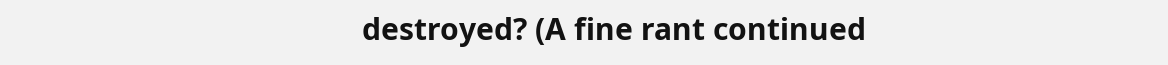destroyed? (A fine rant continued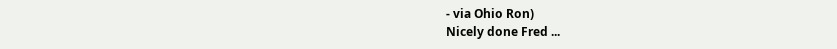- via Ohio Ron)
Nicely done Fred ...